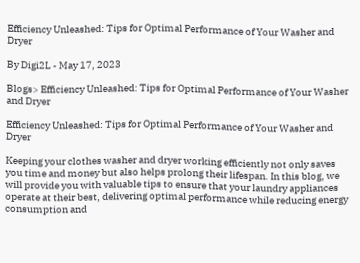Efficiency Unleashed: Tips for Optimal Performance of Your Washer and Dryer

By Digi2L - May 17, 2023

Blogs> Efficiency Unleashed: Tips for Optimal Performance of Your Washer and Dryer

Efficiency Unleashed: Tips for Optimal Performance of Your Washer and Dryer

Keeping your clothes washer and dryer working efficiently not only saves you time and money but also helps prolong their lifespan. In this blog, we will provide you with valuable tips to ensure that your laundry appliances operate at their best, delivering optimal performance while reducing energy consumption and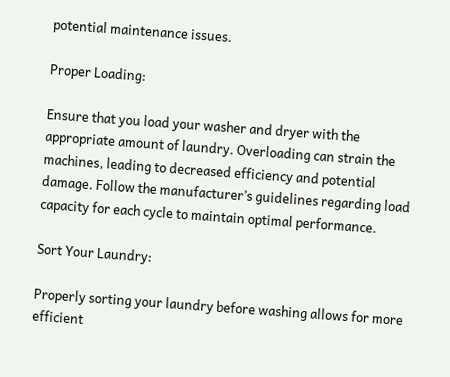potential maintenance issues.

Proper Loading:

Ensure that you load your washer and dryer with the appropriate amount of laundry. Overloading can strain the machines, leading to decreased efficiency and potential damage. Follow the manufacturer’s guidelines regarding load capacity for each cycle to maintain optimal performance.

Sort Your Laundry:

Properly sorting your laundry before washing allows for more efficient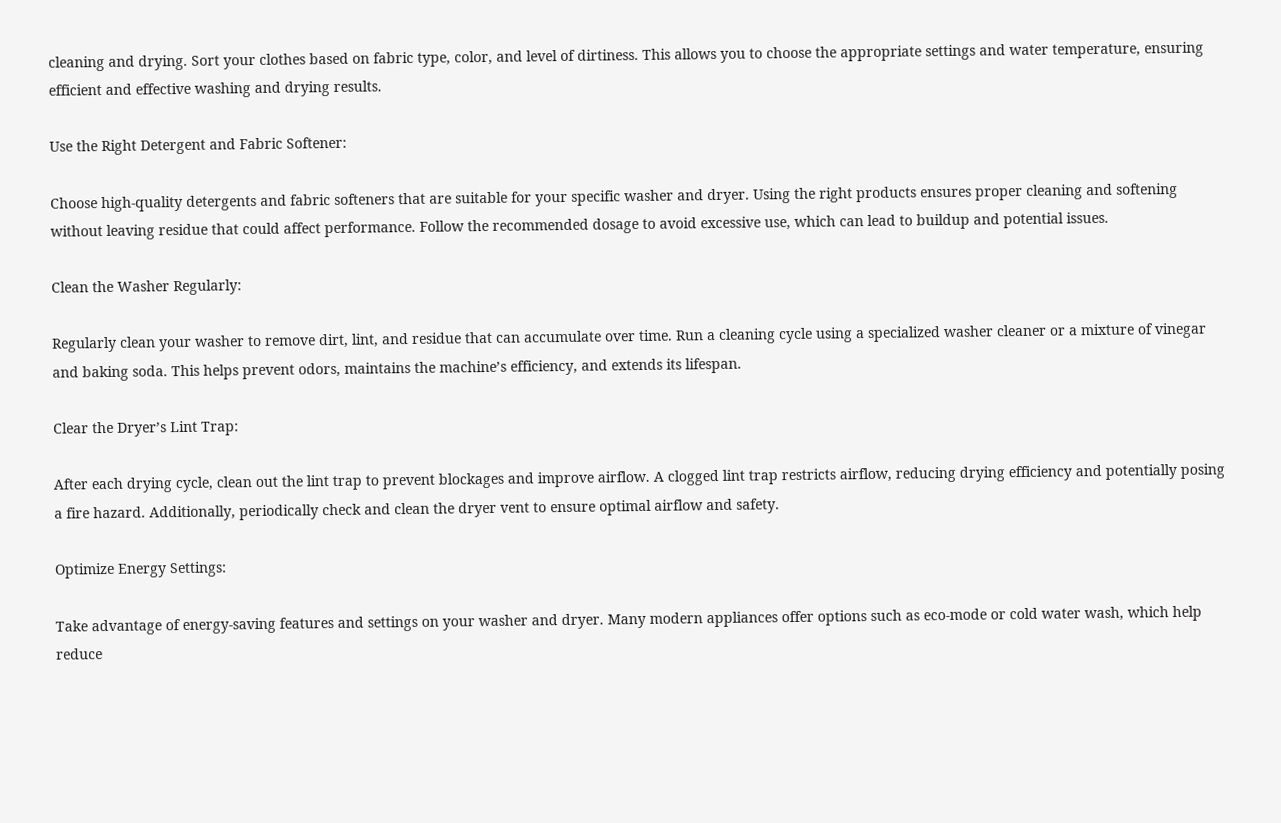cleaning and drying. Sort your clothes based on fabric type, color, and level of dirtiness. This allows you to choose the appropriate settings and water temperature, ensuring efficient and effective washing and drying results.

Use the Right Detergent and Fabric Softener:

Choose high-quality detergents and fabric softeners that are suitable for your specific washer and dryer. Using the right products ensures proper cleaning and softening without leaving residue that could affect performance. Follow the recommended dosage to avoid excessive use, which can lead to buildup and potential issues.

Clean the Washer Regularly:

Regularly clean your washer to remove dirt, lint, and residue that can accumulate over time. Run a cleaning cycle using a specialized washer cleaner or a mixture of vinegar and baking soda. This helps prevent odors, maintains the machine’s efficiency, and extends its lifespan.

Clear the Dryer’s Lint Trap:

After each drying cycle, clean out the lint trap to prevent blockages and improve airflow. A clogged lint trap restricts airflow, reducing drying efficiency and potentially posing a fire hazard. Additionally, periodically check and clean the dryer vent to ensure optimal airflow and safety.

Optimize Energy Settings:

Take advantage of energy-saving features and settings on your washer and dryer. Many modern appliances offer options such as eco-mode or cold water wash, which help reduce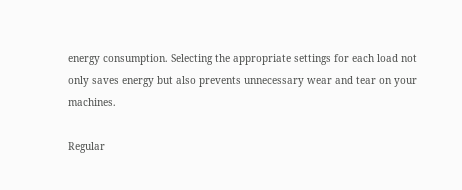energy consumption. Selecting the appropriate settings for each load not only saves energy but also prevents unnecessary wear and tear on your machines.

Regular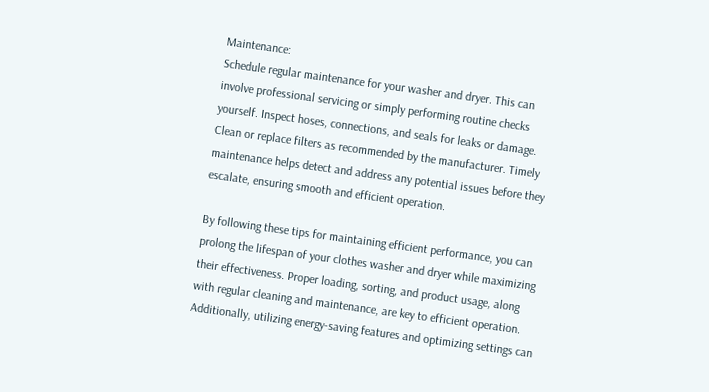Maintenance:
Schedule regular maintenance for your washer and dryer. This can involve professional servicing or simply performing routine checks yourself. Inspect hoses, connections, and seals for leaks or damage. Clean or replace filters as recommended by the manufacturer. Timely maintenance helps detect and address any potential issues before they escalate, ensuring smooth and efficient operation.

By following these tips for maintaining efficient performance, you can prolong the lifespan of your clothes washer and dryer while maximizing their effectiveness. Proper loading, sorting, and product usage, along with regular cleaning and maintenance, are key to efficient operation. Additionally, utilizing energy-saving features and optimizing settings can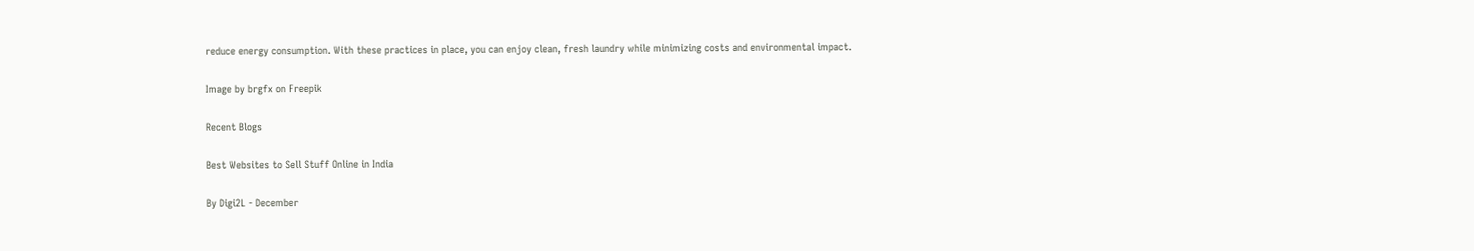reduce energy consumption. With these practices in place, you can enjoy clean, fresh laundry while minimizing costs and environmental impact.

Image by brgfx on Freepik

Recent Blogs

Best Websites to Sell Stuff Online in India

By Digi2L - December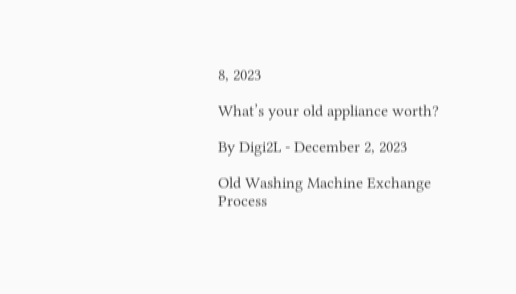8, 2023

What’s your old appliance worth?

By Digi2L - December 2, 2023

Old Washing Machine Exchange Process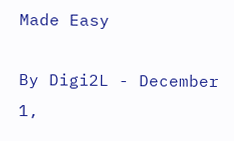Made Easy

By Digi2L - December 1,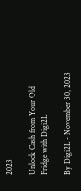2023

Unlock Cash from Your Old Fridge with Digi2L

By Digi2L - November 30, 2023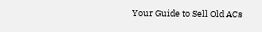Your Guide to Sell Old ACs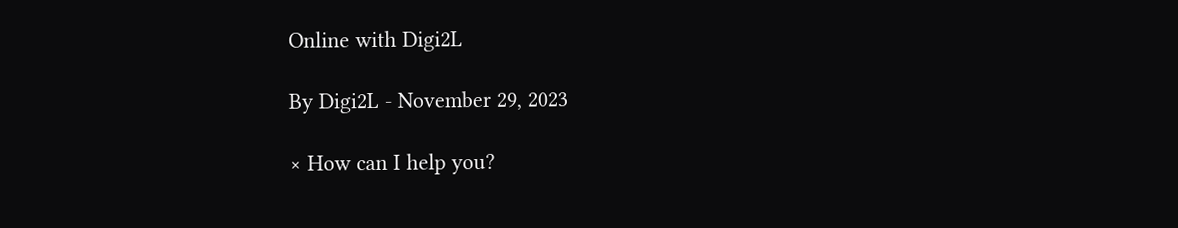Online with Digi2L

By Digi2L - November 29, 2023

× How can I help you?